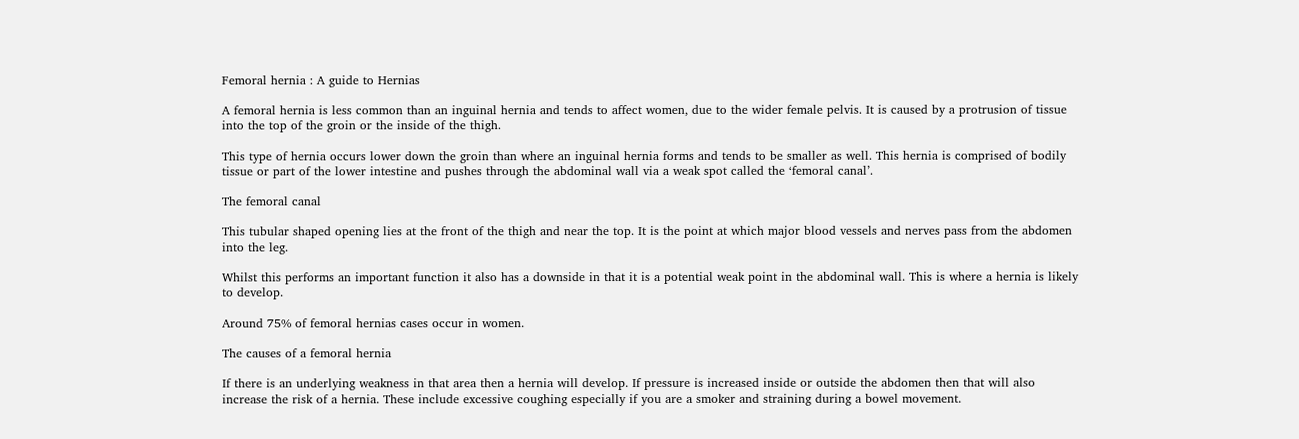Femoral hernia : A guide to Hernias

A femoral hernia is less common than an inguinal hernia and tends to affect women, due to the wider female pelvis. It is caused by a protrusion of tissue into the top of the groin or the inside of the thigh.

This type of hernia occurs lower down the groin than where an inguinal hernia forms and tends to be smaller as well. This hernia is comprised of bodily tissue or part of the lower intestine and pushes through the abdominal wall via a weak spot called the ‘femoral canal’.

The femoral canal

This tubular shaped opening lies at the front of the thigh and near the top. It is the point at which major blood vessels and nerves pass from the abdomen into the leg.

Whilst this performs an important function it also has a downside in that it is a potential weak point in the abdominal wall. This is where a hernia is likely to develop.

Around 75% of femoral hernias cases occur in women.

The causes of a femoral hernia

If there is an underlying weakness in that area then a hernia will develop. If pressure is increased inside or outside the abdomen then that will also increase the risk of a hernia. These include excessive coughing especially if you are a smoker and straining during a bowel movement.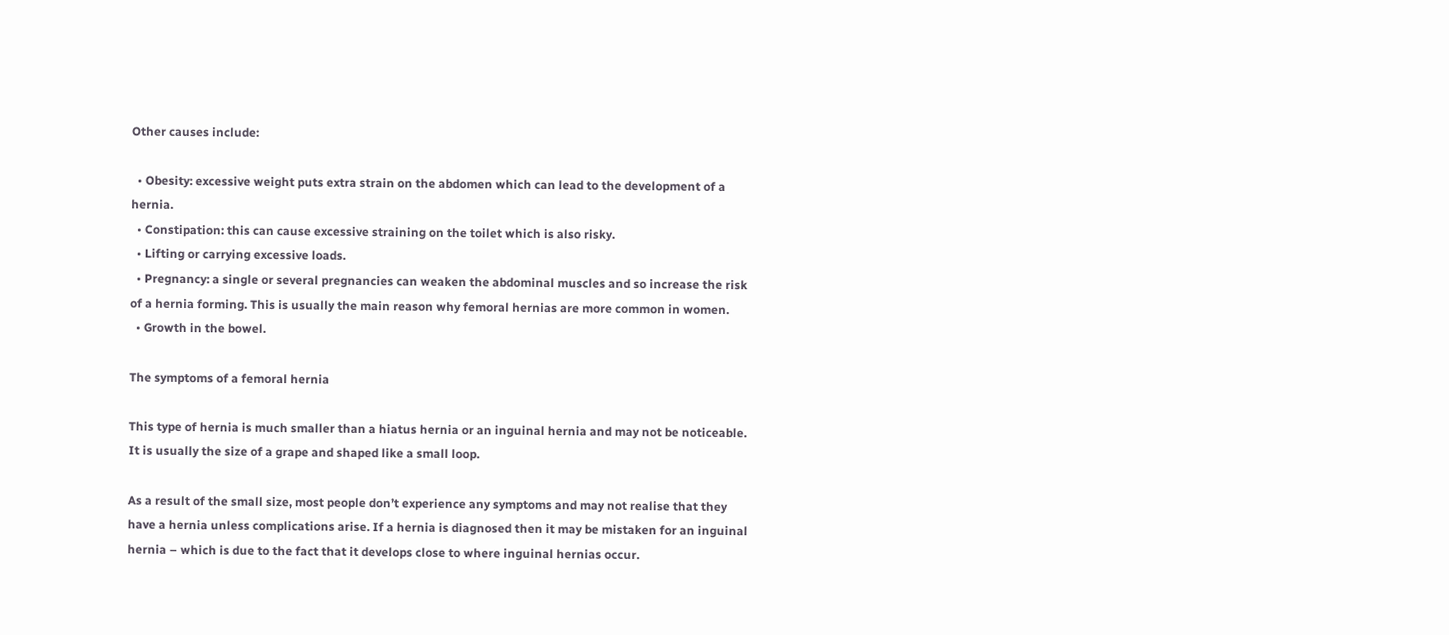Other causes include:

  • Obesity: excessive weight puts extra strain on the abdomen which can lead to the development of a hernia.
  • Constipation: this can cause excessive straining on the toilet which is also risky.
  • Lifting or carrying excessive loads.
  • Pregnancy: a single or several pregnancies can weaken the abdominal muscles and so increase the risk of a hernia forming. This is usually the main reason why femoral hernias are more common in women.
  • Growth in the bowel.

The symptoms of a femoral hernia

This type of hernia is much smaller than a hiatus hernia or an inguinal hernia and may not be noticeable. It is usually the size of a grape and shaped like a small loop.

As a result of the small size, most people don’t experience any symptoms and may not realise that they have a hernia unless complications arise. If a hernia is diagnosed then it may be mistaken for an inguinal hernia – which is due to the fact that it develops close to where inguinal hernias occur.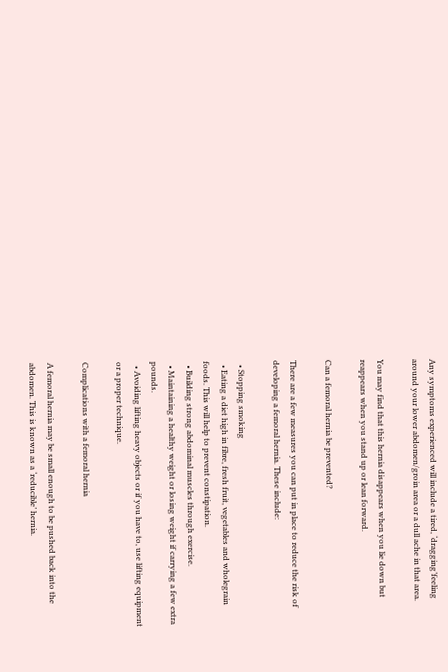Any symptoms experienced will include a tired, ‘dragging’feeling around your lower abdomen/groin area or a dull ache in that area.

You may find that this hernia disappears when you lie down but reappears when you stand up or lean forward.

Can a femoral hernia be prevented?

There are a few measures you can put in place to reduce the risk of developing a femoral hernia. These include:

  • Stopping smoking
  • Eating a diet high in fibre, fresh fruit, vegetables and wholegrain foods. This will help to prevent constipation.
  • Building strong abdominal muscles through exercise.
  • Maintaining a healthy weight or losing weight if carrying a few extra pounds.
  • Avoiding lifting heavy objects or if you have to, use lifting equipment or a proper technique.

Complications with a femoral hernia

A femoral hernia may be small enough to be pushed back into the abdomen. This is known as a ‘reducible’ hernia.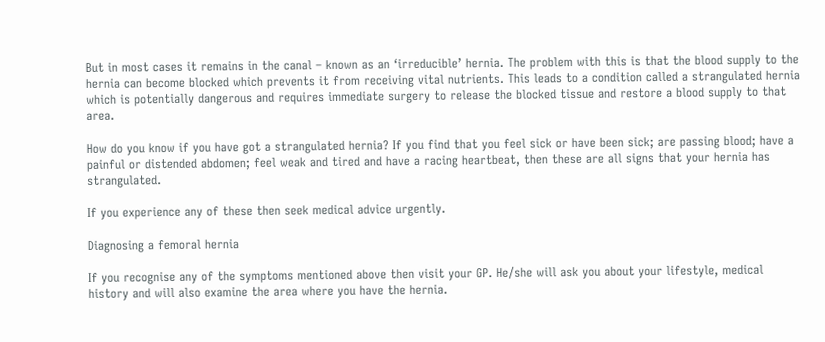But in most cases it remains in the canal – known as an ‘irreducible’ hernia. The problem with this is that the blood supply to the hernia can become blocked which prevents it from receiving vital nutrients. This leads to a condition called a strangulated hernia which is potentially dangerous and requires immediate surgery to release the blocked tissue and restore a blood supply to that area.

How do you know if you have got a strangulated hernia? If you find that you feel sick or have been sick; are passing blood; have a painful or distended abdomen; feel weak and tired and have a racing heartbeat, then these are all signs that your hernia has strangulated.

If you experience any of these then seek medical advice urgently.

Diagnosing a femoral hernia

If you recognise any of the symptoms mentioned above then visit your GP. He/she will ask you about your lifestyle, medical history and will also examine the area where you have the hernia.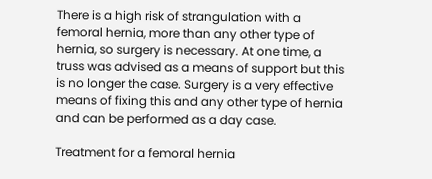There is a high risk of strangulation with a femoral hernia, more than any other type of hernia, so surgery is necessary. At one time, a truss was advised as a means of support but this is no longer the case. Surgery is a very effective means of fixing this and any other type of hernia and can be performed as a day case.

Treatment for a femoral hernia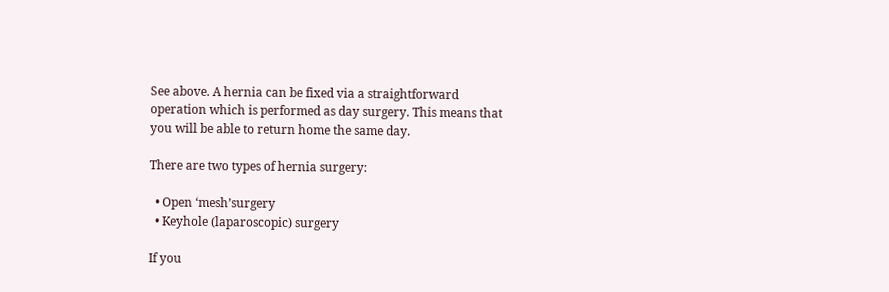See above. A hernia can be fixed via a straightforward operation which is performed as day surgery. This means that you will be able to return home the same day.

There are two types of hernia surgery:

  • Open ‘mesh’surgery
  • Keyhole (laparoscopic) surgery

If you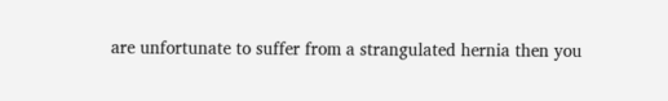are unfortunate to suffer from a strangulated hernia then you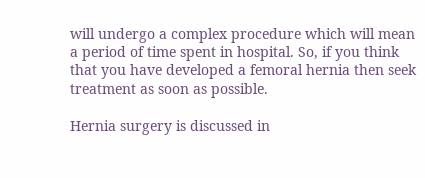will undergo a complex procedure which will mean a period of time spent in hospital. So, if you think that you have developed a femoral hernia then seek treatment as soon as possible.

Hernia surgery is discussed in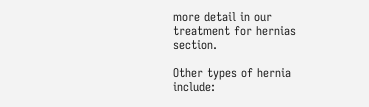more detail in our treatment for hernias section.

Other types of hernia include: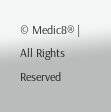© Medic8® | All Rights Reserved